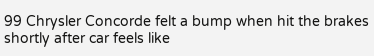99 Chrysler Concorde felt a bump when hit the brakes shortly after car feels like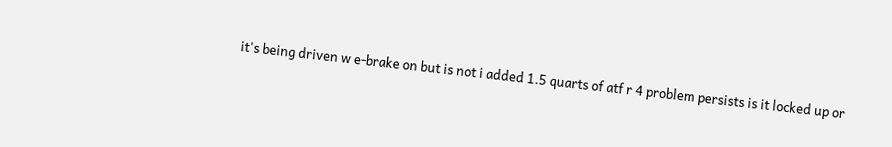it's being driven w e-brake on but is not i added 1.5 quarts of atf r 4 problem persists is it locked up or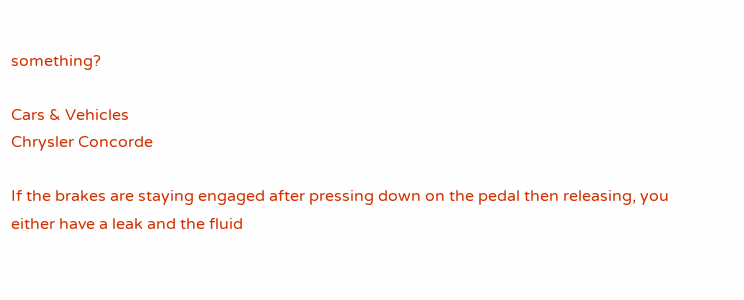something?

Cars & Vehicles
Chrysler Concorde

If the brakes are staying engaged after pressing down on the pedal then releasing, you either have a leak and the fluid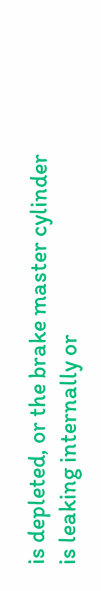is depleted, or the brake master cylinder is leaking internally or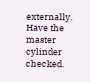externally. Have the master cylinder checked.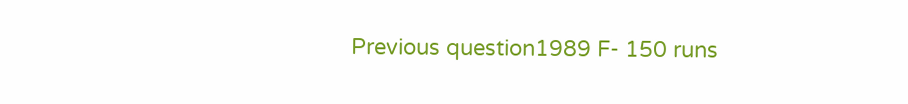Previous question1989 F- 150 runs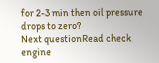for 2-3 min then oil pressure drops to zero?
Next questionRead check engine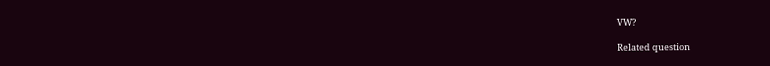VW?

Related question